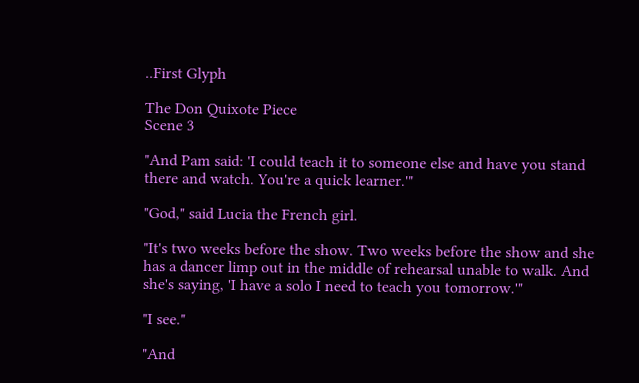..First Glyph

The Don Quixote Piece
Scene 3

"And Pam said: 'I could teach it to someone else and have you stand there and watch. You're a quick learner.'"

"God," said Lucia the French girl.

"It's two weeks before the show. Two weeks before the show and she has a dancer limp out in the middle of rehearsal unable to walk. And she's saying, 'I have a solo I need to teach you tomorrow.'"

"I see."

"And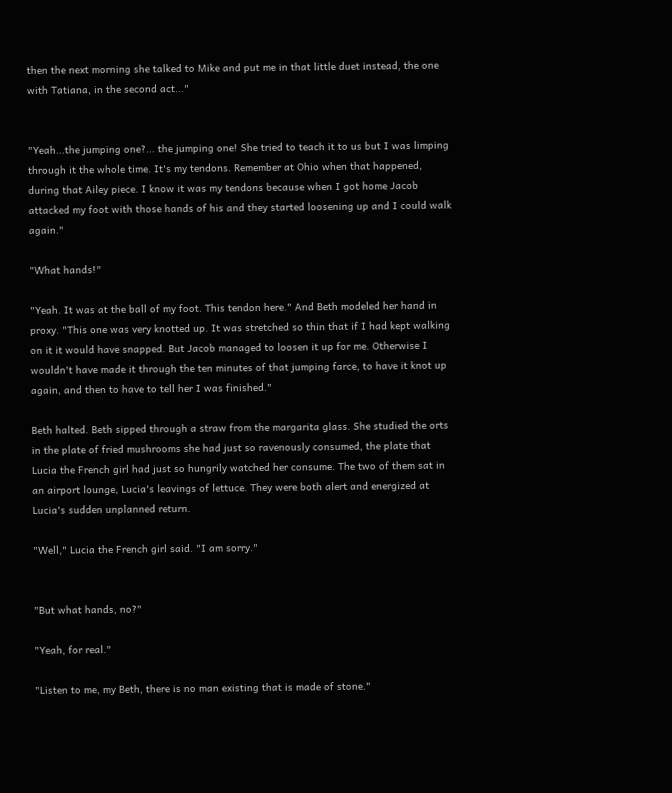then the next morning she talked to Mike and put me in that little duet instead, the one with Tatiana, in the second act..."


"Yeah...the jumping one?... the jumping one! She tried to teach it to us but I was limping through it the whole time. It's my tendons. Remember at Ohio when that happened, during that Ailey piece. I know it was my tendons because when I got home Jacob attacked my foot with those hands of his and they started loosening up and I could walk again."

"What hands!"

"Yeah. It was at the ball of my foot. This tendon here." And Beth modeled her hand in proxy. "This one was very knotted up. It was stretched so thin that if I had kept walking on it it would have snapped. But Jacob managed to loosen it up for me. Otherwise I wouldn't have made it through the ten minutes of that jumping farce, to have it knot up again, and then to have to tell her I was finished."

Beth halted. Beth sipped through a straw from the margarita glass. She studied the orts in the plate of fried mushrooms she had just so ravenously consumed, the plate that Lucia the French girl had just so hungrily watched her consume. The two of them sat in an airport lounge, Lucia's leavings of lettuce. They were both alert and energized at Lucia's sudden unplanned return.

"Well," Lucia the French girl said. "I am sorry."


"But what hands, no?"

"Yeah, for real."

"Listen to me, my Beth, there is no man existing that is made of stone."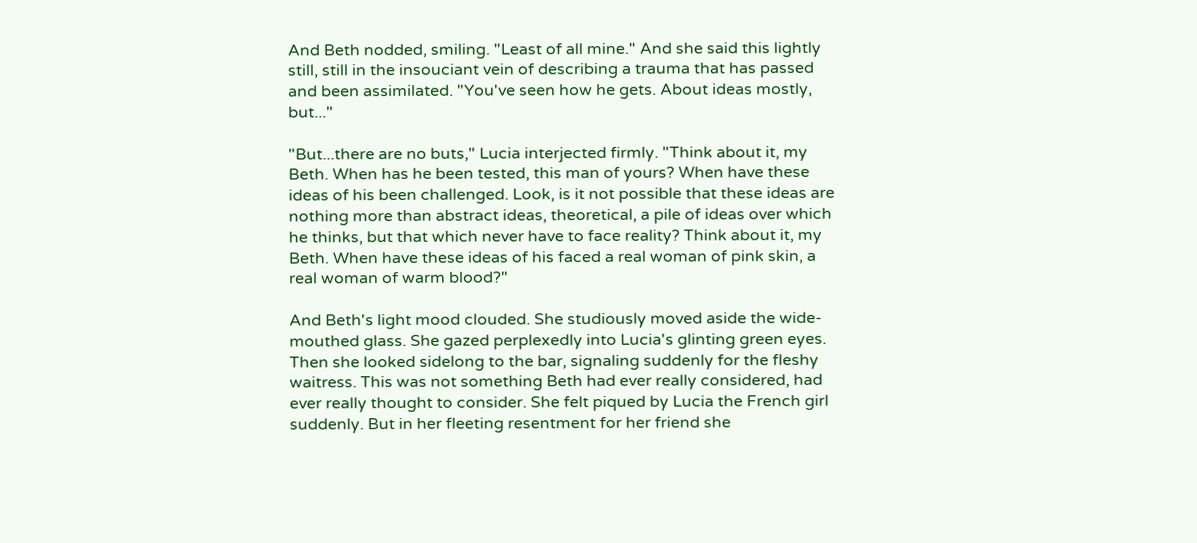And Beth nodded, smiling. "Least of all mine." And she said this lightly still, still in the insouciant vein of describing a trauma that has passed and been assimilated. "You've seen how he gets. About ideas mostly, but..."

"But...there are no buts," Lucia interjected firmly. "Think about it, my Beth. When has he been tested, this man of yours? When have these ideas of his been challenged. Look, is it not possible that these ideas are nothing more than abstract ideas, theoretical, a pile of ideas over which he thinks, but that which never have to face reality? Think about it, my Beth. When have these ideas of his faced a real woman of pink skin, a real woman of warm blood?"

And Beth's light mood clouded. She studiously moved aside the wide-mouthed glass. She gazed perplexedly into Lucia's glinting green eyes. Then she looked sidelong to the bar, signaling suddenly for the fleshy waitress. This was not something Beth had ever really considered, had ever really thought to consider. She felt piqued by Lucia the French girl suddenly. But in her fleeting resentment for her friend she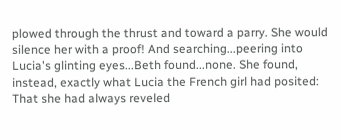plowed through the thrust and toward a parry. She would silence her with a proof! And searching...peering into Lucia's glinting eyes...Beth found...none. She found, instead, exactly what Lucia the French girl had posited: That she had always reveled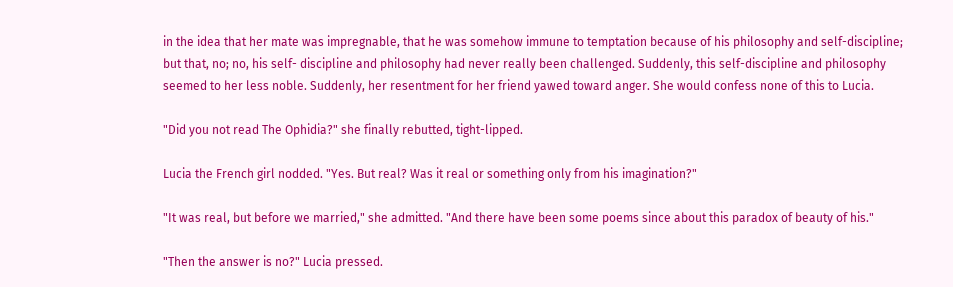in the idea that her mate was impregnable, that he was somehow immune to temptation because of his philosophy and self-discipline; but that, no; no, his self- discipline and philosophy had never really been challenged. Suddenly, this self-discipline and philosophy seemed to her less noble. Suddenly, her resentment for her friend yawed toward anger. She would confess none of this to Lucia.

"Did you not read The Ophidia?" she finally rebutted, tight-lipped.

Lucia the French girl nodded. "Yes. But real? Was it real or something only from his imagination?"

"It was real, but before we married," she admitted. "And there have been some poems since about this paradox of beauty of his."

"Then the answer is no?" Lucia pressed.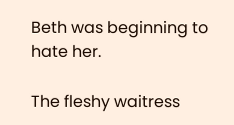Beth was beginning to hate her.

The fleshy waitress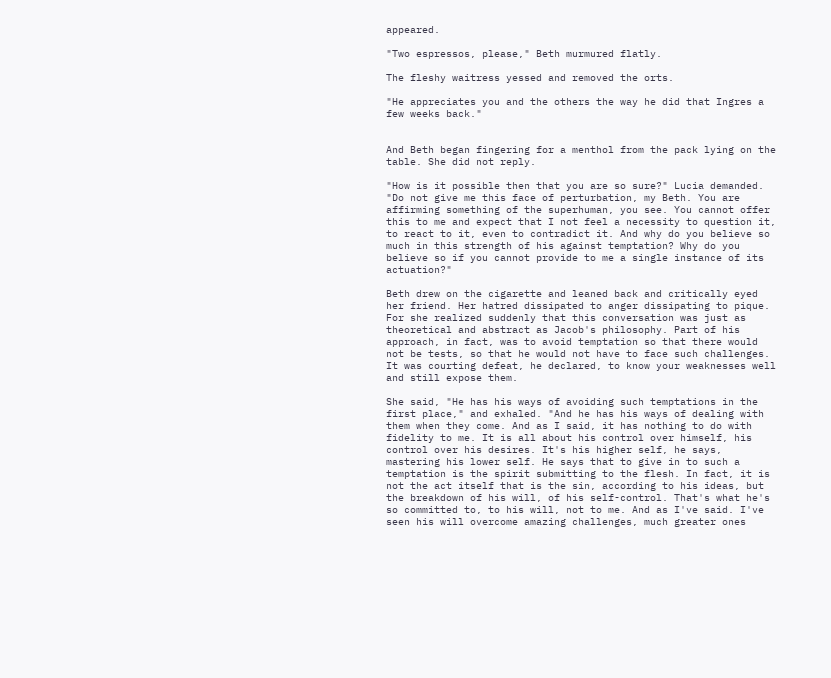appeared.

"Two espressos, please," Beth murmured flatly.

The fleshy waitress yessed and removed the orts.

"He appreciates you and the others the way he did that Ingres a few weeks back."


And Beth began fingering for a menthol from the pack lying on the table. She did not reply.

"How is it possible then that you are so sure?" Lucia demanded. "Do not give me this face of perturbation, my Beth. You are affirming something of the superhuman, you see. You cannot offer this to me and expect that I not feel a necessity to question it, to react to it, even to contradict it. And why do you believe so much in this strength of his against temptation? Why do you believe so if you cannot provide to me a single instance of its actuation?"

Beth drew on the cigarette and leaned back and critically eyed her friend. Her hatred dissipated to anger dissipating to pique. For she realized suddenly that this conversation was just as theoretical and abstract as Jacob's philosophy. Part of his approach, in fact, was to avoid temptation so that there would not be tests, so that he would not have to face such challenges. It was courting defeat, he declared, to know your weaknesses well and still expose them.

She said, "He has his ways of avoiding such temptations in the first place," and exhaled. "And he has his ways of dealing with them when they come. And as I said, it has nothing to do with fidelity to me. It is all about his control over himself, his control over his desires. It's his higher self, he says, mastering his lower self. He says that to give in to such a temptation is the spirit submitting to the flesh. In fact, it is not the act itself that is the sin, according to his ideas, but the breakdown of his will, of his self-control. That's what he's so committed to, to his will, not to me. And as I've said. I've seen his will overcome amazing challenges, much greater ones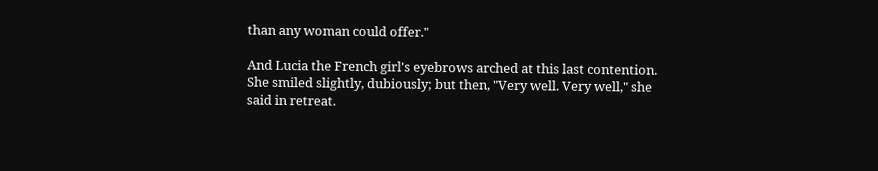than any woman could offer."

And Lucia the French girl's eyebrows arched at this last contention. She smiled slightly, dubiously; but then, "Very well. Very well," she said in retreat.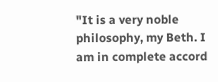"It is a very noble philosophy, my Beth. I am in complete accord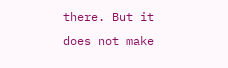there. But it does not make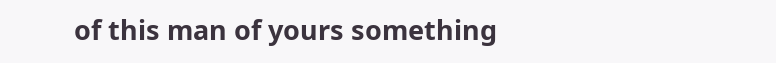of this man of yours something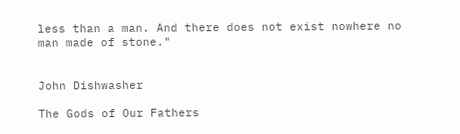less than a man. And there does not exist nowhere no man made of stone."


John Dishwasher

The Gods of Our Fathers